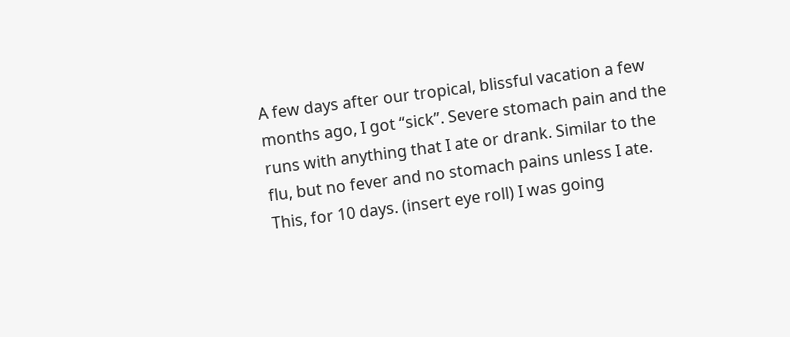A few days after our tropical, blissful vacation a few months ago, I got “sick”. Severe stomach pain and the runs with anything that I ate or drank. Similar to the flu, but no fever and no stomach pains unless I ate. This, for 10 days. (insert eye roll) I was going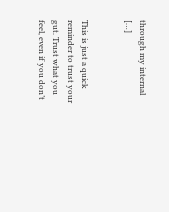through my internal […]


This is just a quick reminder to trust your gut. Trust what you feel, even if you don’t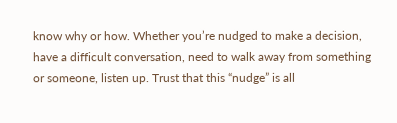know why or how. Whether you’re nudged to make a decision, have a difficult conversation, need to walk away from something or someone, listen up. Trust that this “nudge” is all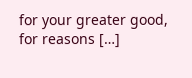for your greater good, for reasons […]